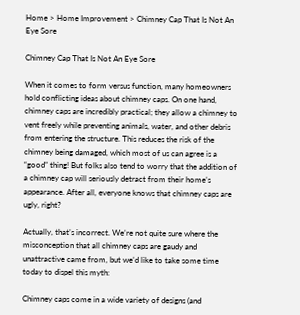Home > Home Improvement > Chimney Cap That Is Not An Eye Sore

Chimney Cap That Is Not An Eye Sore

When it comes to form versus function, many homeowners hold conflicting ideas about chimney caps. On one hand, chimney caps are incredibly practical; they allow a chimney to vent freely while preventing animals, water, and other debris from entering the structure. This reduces the risk of the chimney being damaged, which most of us can agree is a “good” thing! But folks also tend to worry that the addition of a chimney cap will seriously detract from their home’s appearance. After all, everyone knows that chimney caps are ugly, right?

Actually, that’s incorrect. We’re not quite sure where the misconception that all chimney caps are gaudy and unattractive came from, but we’d like to take some time today to dispel this myth:

Chimney caps come in a wide variety of designs (and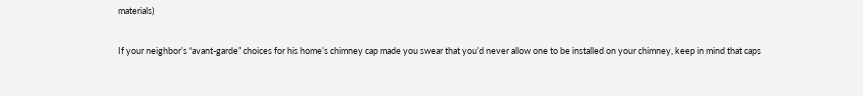materials)

If your neighbor’s “avant-garde” choices for his home’s chimney cap made you swear that you’d never allow one to be installed on your chimney, keep in mind that caps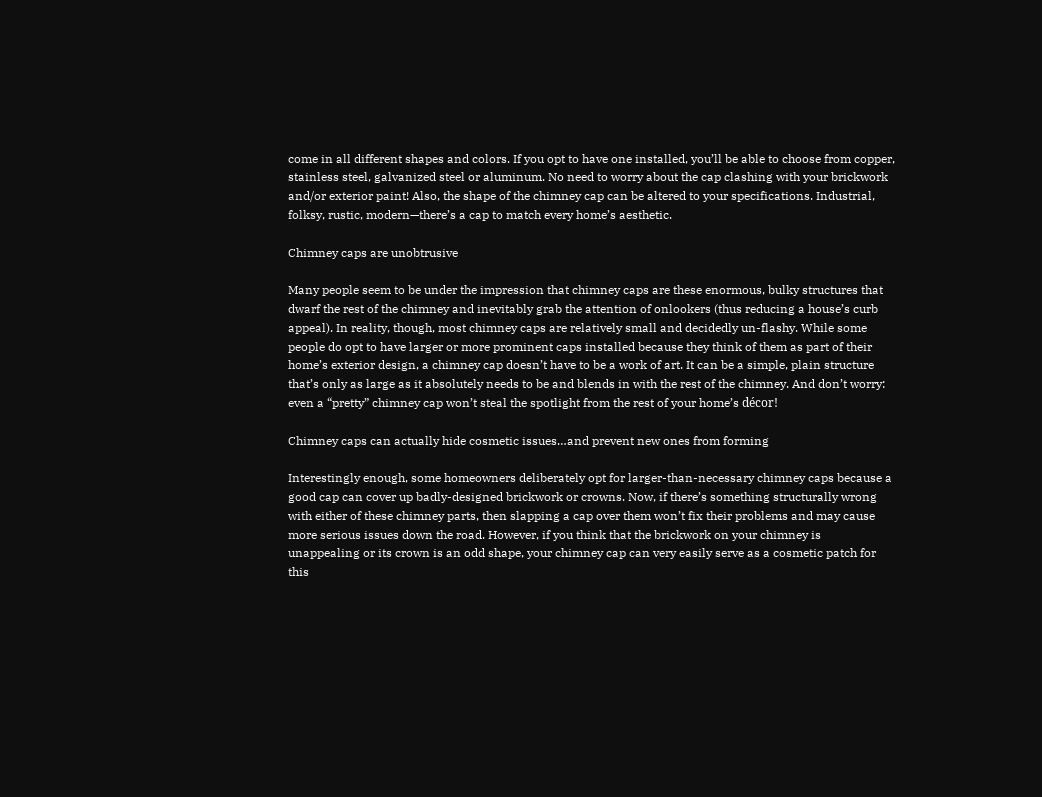come in all different shapes and colors. If you opt to have one installed, you’ll be able to choose from copper, stainless steel, galvanized steel or aluminum. No need to worry about the cap clashing with your brickwork and/or exterior paint! Also, the shape of the chimney cap can be altered to your specifications. Industrial, folksy, rustic, modern—there’s a cap to match every home’s aesthetic.

Chimney caps are unobtrusive

Many people seem to be under the impression that chimney caps are these enormous, bulky structures that dwarf the rest of the chimney and inevitably grab the attention of onlookers (thus reducing a house’s curb appeal). In reality, though, most chimney caps are relatively small and decidedly un-flashy. While some people do opt to have larger or more prominent caps installed because they think of them as part of their home’s exterior design, a chimney cap doesn’t have to be a work of art. It can be a simple, plain structure that’s only as large as it absolutely needs to be and blends in with the rest of the chimney. And don’t worry: even a “pretty” chimney cap won’t steal the spotlight from the rest of your home’s décor!

Chimney caps can actually hide cosmetic issues…and prevent new ones from forming

Interestingly enough, some homeowners deliberately opt for larger-than-necessary chimney caps because a good cap can cover up badly-designed brickwork or crowns. Now, if there’s something structurally wrong with either of these chimney parts, then slapping a cap over them won’t fix their problems and may cause more serious issues down the road. However, if you think that the brickwork on your chimney is unappealing or its crown is an odd shape, your chimney cap can very easily serve as a cosmetic patch for this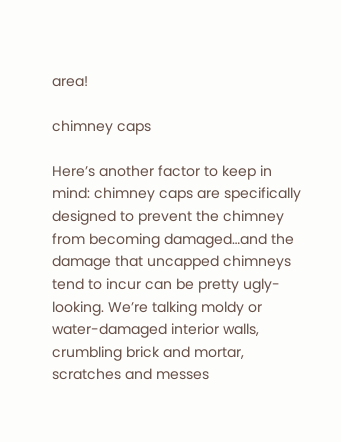area!

chimney caps

Here’s another factor to keep in mind: chimney caps are specifically designed to prevent the chimney from becoming damaged…and the damage that uncapped chimneys tend to incur can be pretty ugly-looking. We’re talking moldy or water-damaged interior walls, crumbling brick and mortar, scratches and messes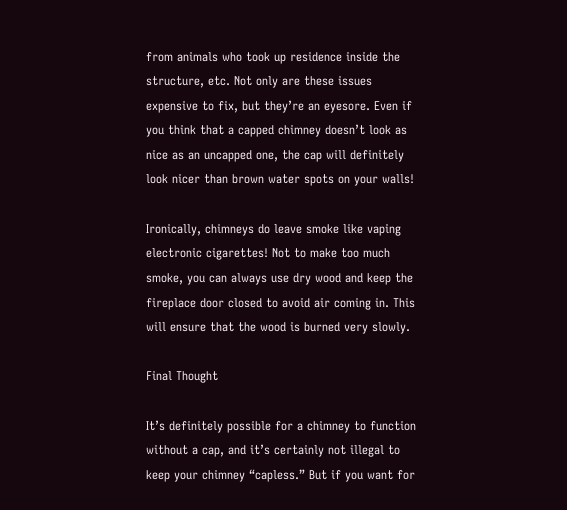from animals who took up residence inside the structure, etc. Not only are these issues expensive to fix, but they’re an eyesore. Even if you think that a capped chimney doesn’t look as nice as an uncapped one, the cap will definitely look nicer than brown water spots on your walls!

Ironically, chimneys do leave smoke like vaping electronic cigarettes! Not to make too much smoke, you can always use dry wood and keep the fireplace door closed to avoid air coming in. This will ensure that the wood is burned very slowly.

Final Thought

It’s definitely possible for a chimney to function without a cap, and it’s certainly not illegal to keep your chimney “capless.” But if you want for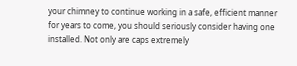your chimney to continue working in a safe, efficient manner for years to come, you should seriously consider having one installed. Not only are caps extremely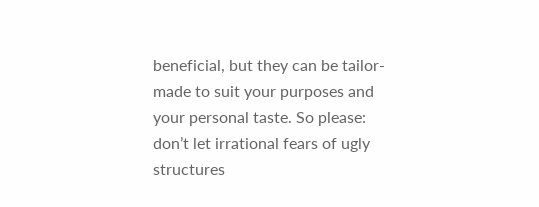beneficial, but they can be tailor-made to suit your purposes and your personal taste. So please: don’t let irrational fears of ugly structures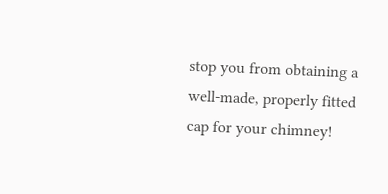stop you from obtaining a well-made, properly fitted cap for your chimney!